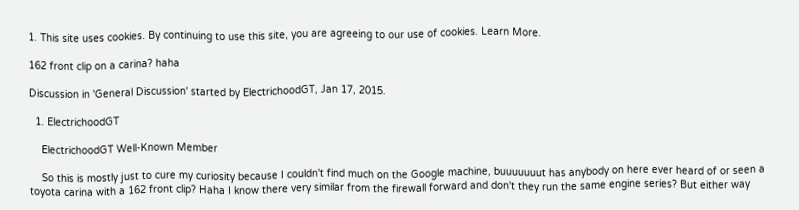1. This site uses cookies. By continuing to use this site, you are agreeing to our use of cookies. Learn More.

162 front clip on a carina? haha

Discussion in 'General Discussion' started by ElectrichoodGT, Jan 17, 2015.

  1. ElectrichoodGT

    ElectrichoodGT Well-Known Member

    So this is mostly just to cure my curiosity because I couldn't find much on the Google machine, buuuuuuut has anybody on here ever heard of or seen a toyota carina with a 162 front clip? Haha I know there very similar from the firewall forward and don't they run the same engine series? But either way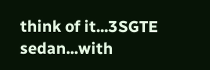think of it...3SGTE sedan...with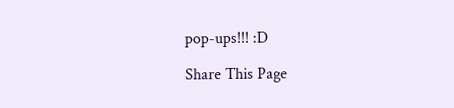pop-ups!!! :D

Share This Page